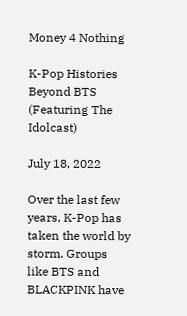Money 4 Nothing

K-Pop Histories Beyond BTS (Featuring The Idolcast)

July 18, 2022

Over the last few years, K-Pop has taken the world by storm. Groups like BTS and BLACKPINK have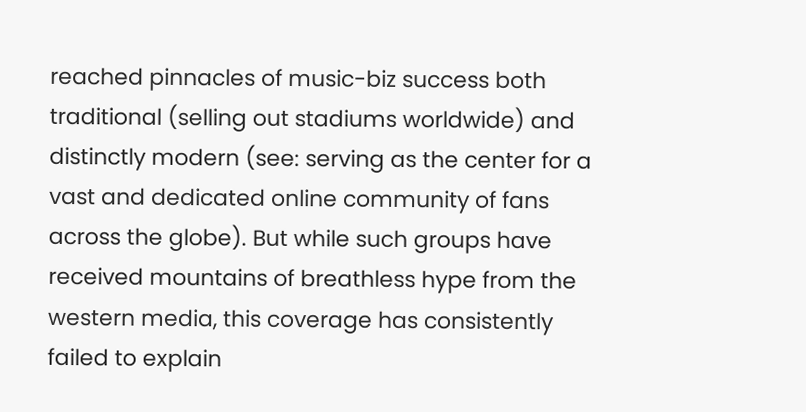reached pinnacles of music-biz success both traditional (selling out stadiums worldwide) and distinctly modern (see: serving as the center for a vast and dedicated online community of fans across the globe). But while such groups have received mountains of breathless hype from the western media, this coverage has consistently failed to explain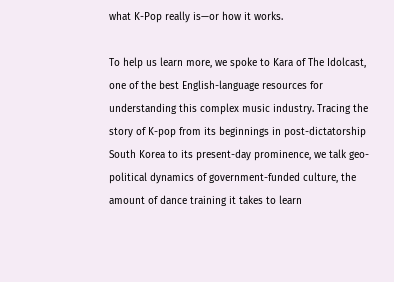what K-Pop really is—or how it works.

To help us learn more, we spoke to Kara of The Idolcast, one of the best English-language resources for understanding this complex music industry. Tracing the story of K-pop from its beginnings in post-dictatorship South Korea to its present-day prominence, we talk geo-political dynamics of government-funded culture, the amount of dance training it takes to learn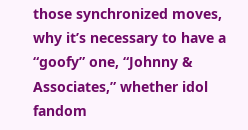those synchronized moves, why it’s necessary to have a “goofy” one, “Johnny & Associates,” whether idol fandom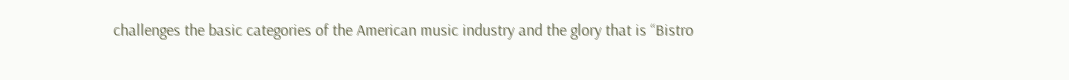challenges the basic categories of the American music industry and the glory that is “Bistro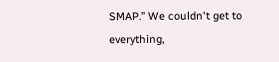SMAP.” We couldn't get to everything,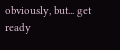obviously, but... get ready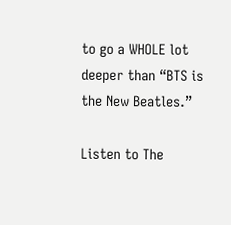to go a WHOLE lot deeper than “BTS is the New Beatles.”

Listen to The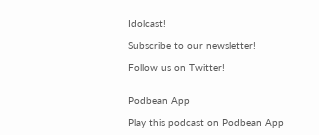Idolcast!

Subscribe to our newsletter!

Follow us on Twitter!


Podbean App

Play this podcast on Podbean App